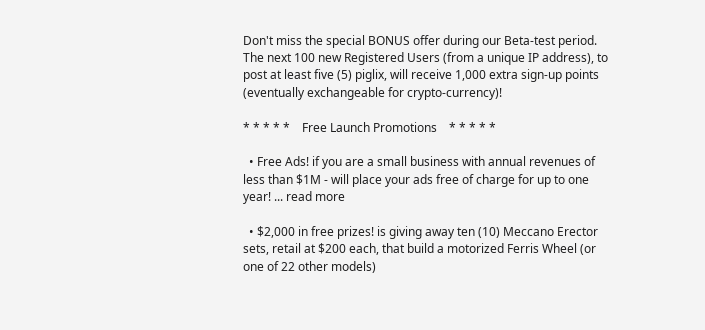Don't miss the special BONUS offer during our Beta-test period. The next 100 new Registered Users (from a unique IP address), to post at least five (5) piglix, will receive 1,000 extra sign-up points (eventually exchangeable for crypto-currency)!

* * * * *    Free Launch Promotions    * * * * *

  • Free Ads! if you are a small business with annual revenues of less than $1M - will place your ads free of charge for up to one year! ... read more

  • $2,000 in free prizes! is giving away ten (10) Meccano Erector sets, retail at $200 each, that build a motorized Ferris Wheel (or one of 22 other models)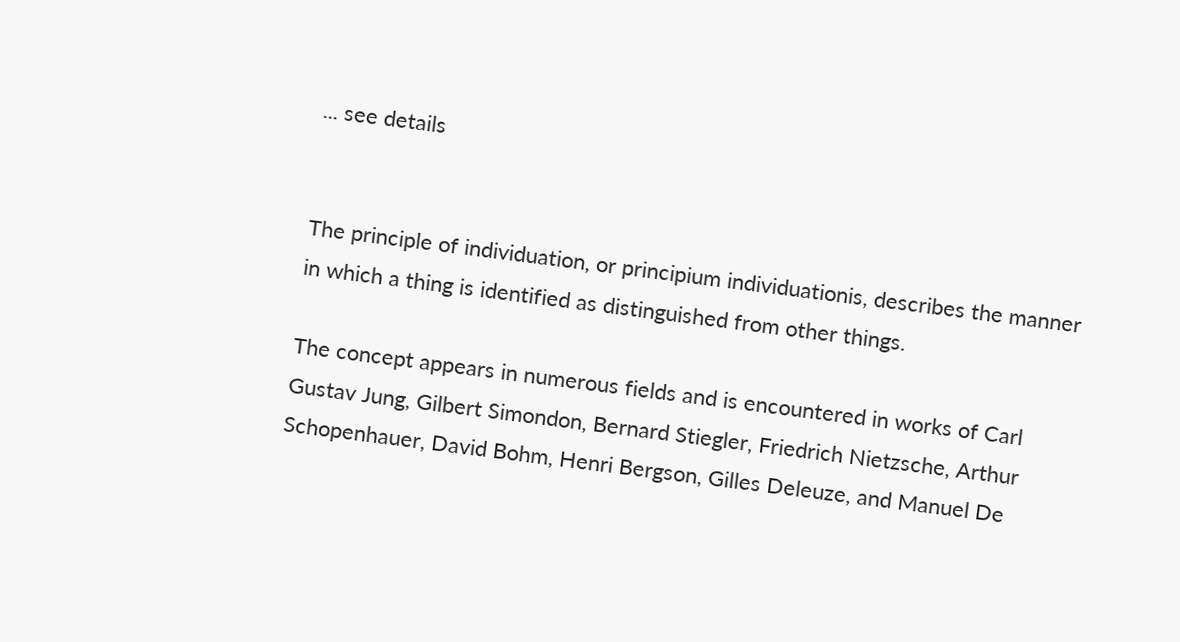... see details


The principle of individuation, or principium individuationis, describes the manner in which a thing is identified as distinguished from other things.

The concept appears in numerous fields and is encountered in works of Carl Gustav Jung, Gilbert Simondon, Bernard Stiegler, Friedrich Nietzsche, Arthur Schopenhauer, David Bohm, Henri Bergson, Gilles Deleuze, and Manuel De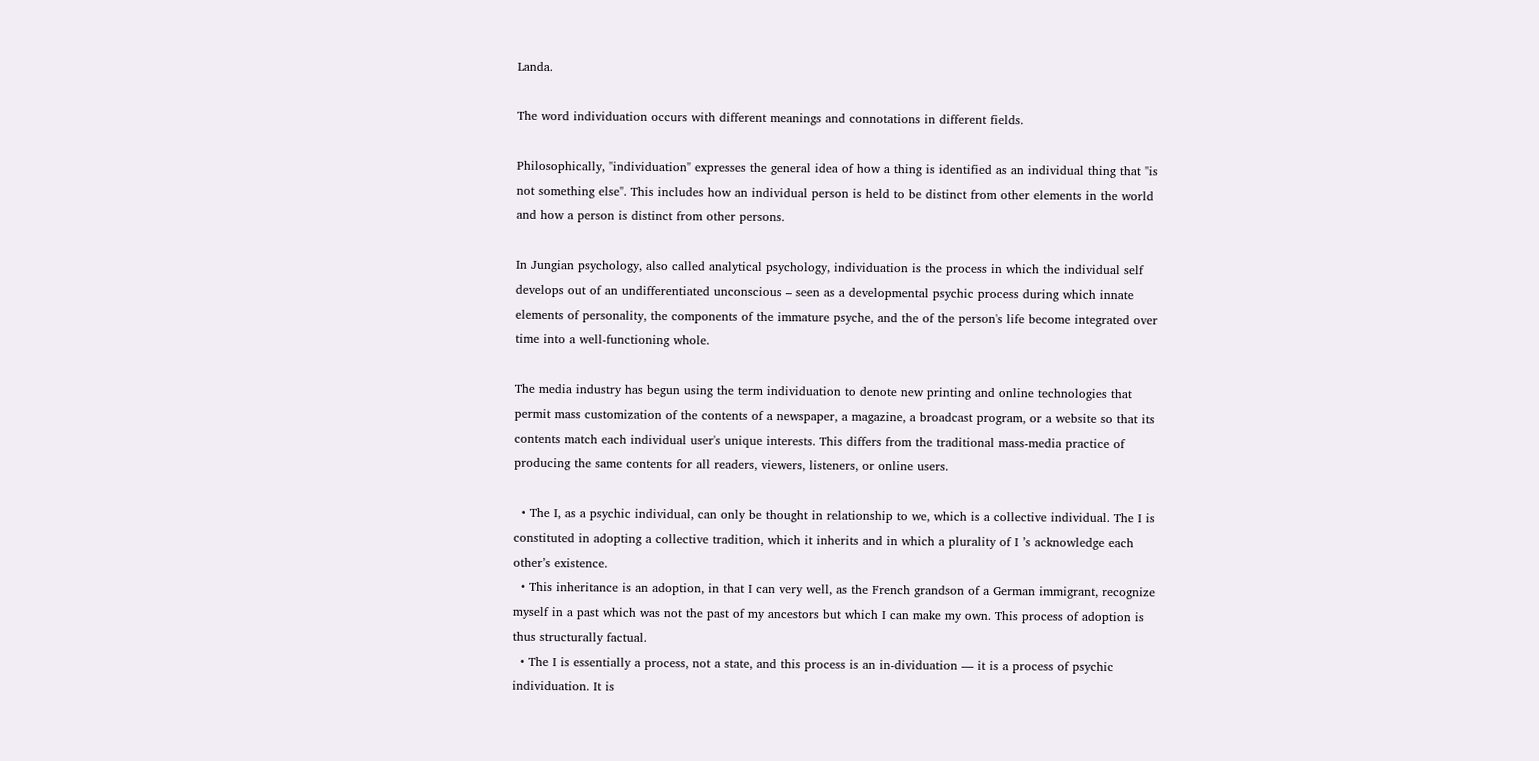Landa.

The word individuation occurs with different meanings and connotations in different fields.

Philosophically, "individuation" expresses the general idea of how a thing is identified as an individual thing that "is not something else". This includes how an individual person is held to be distinct from other elements in the world and how a person is distinct from other persons.

In Jungian psychology, also called analytical psychology, individuation is the process in which the individual self develops out of an undifferentiated unconscious – seen as a developmental psychic process during which innate elements of personality, the components of the immature psyche, and the of the person's life become integrated over time into a well-functioning whole.

The media industry has begun using the term individuation to denote new printing and online technologies that permit mass customization of the contents of a newspaper, a magazine, a broadcast program, or a website so that its contents match each individual user's unique interests. This differs from the traditional mass-media practice of producing the same contents for all readers, viewers, listeners, or online users.

  • The I, as a psychic individual, can only be thought in relationship to we, which is a collective individual. The I is constituted in adopting a collective tradition, which it inherits and in which a plurality of I ’s acknowledge each other’s existence.
  • This inheritance is an adoption, in that I can very well, as the French grandson of a German immigrant, recognize myself in a past which was not the past of my ancestors but which I can make my own. This process of adoption is thus structurally factual.
  • The I is essentially a process, not a state, and this process is an in-dividuation — it is a process of psychic individuation. It is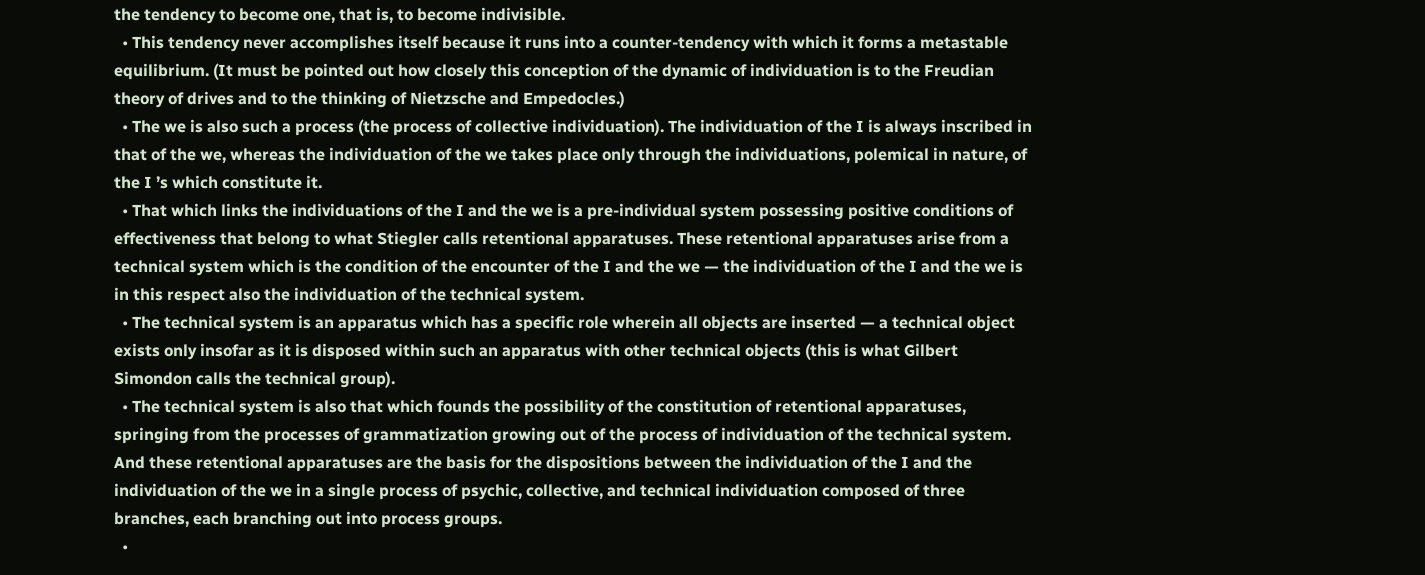the tendency to become one, that is, to become indivisible.
  • This tendency never accomplishes itself because it runs into a counter-tendency with which it forms a metastable equilibrium. (It must be pointed out how closely this conception of the dynamic of individuation is to the Freudian theory of drives and to the thinking of Nietzsche and Empedocles.)
  • The we is also such a process (the process of collective individuation). The individuation of the I is always inscribed in that of the we, whereas the individuation of the we takes place only through the individuations, polemical in nature, of the I ’s which constitute it.
  • That which links the individuations of the I and the we is a pre-individual system possessing positive conditions of effectiveness that belong to what Stiegler calls retentional apparatuses. These retentional apparatuses arise from a technical system which is the condition of the encounter of the I and the we — the individuation of the I and the we is in this respect also the individuation of the technical system.
  • The technical system is an apparatus which has a specific role wherein all objects are inserted — a technical object exists only insofar as it is disposed within such an apparatus with other technical objects (this is what Gilbert Simondon calls the technical group).
  • The technical system is also that which founds the possibility of the constitution of retentional apparatuses, springing from the processes of grammatization growing out of the process of individuation of the technical system. And these retentional apparatuses are the basis for the dispositions between the individuation of the I and the individuation of the we in a single process of psychic, collective, and technical individuation composed of three branches, each branching out into process groups.
  •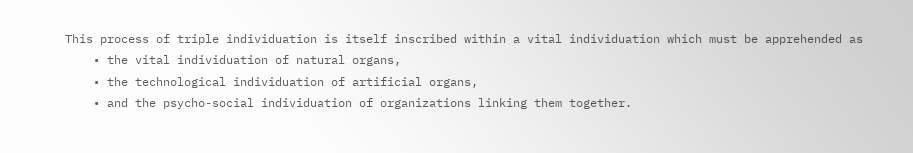This process of triple individuation is itself inscribed within a vital individuation which must be apprehended as
    • the vital individuation of natural organs,
    • the technological individuation of artificial organs,
    • and the psycho-social individuation of organizations linking them together.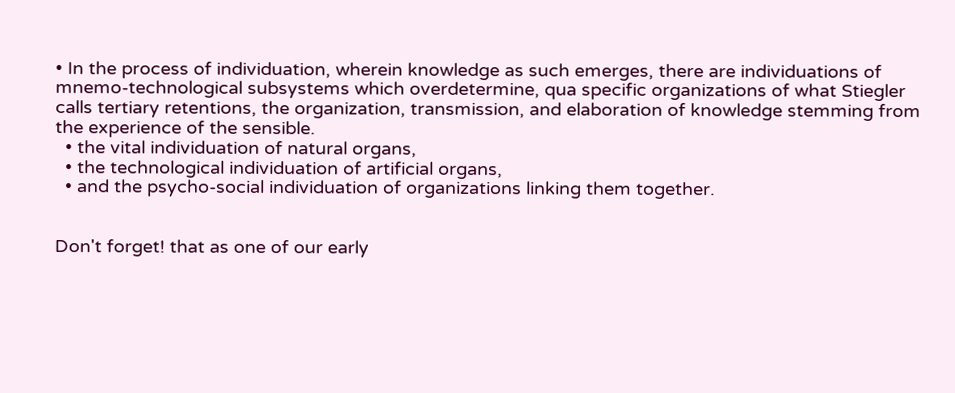• In the process of individuation, wherein knowledge as such emerges, there are individuations of mnemo-technological subsystems which overdetermine, qua specific organizations of what Stiegler calls tertiary retentions, the organization, transmission, and elaboration of knowledge stemming from the experience of the sensible.
  • the vital individuation of natural organs,
  • the technological individuation of artificial organs,
  • and the psycho-social individuation of organizations linking them together.


Don't forget! that as one of our early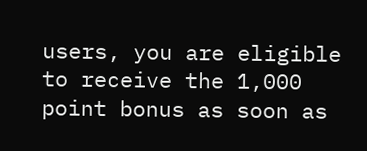users, you are eligible to receive the 1,000 point bonus as soon as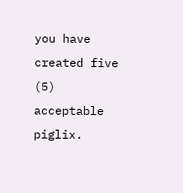you have created five (5) acceptable piglix.